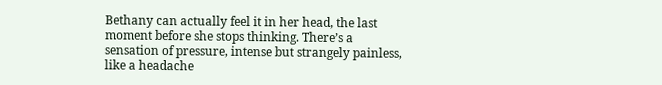Bethany can actually feel it in her head, the last moment before she stops thinking. There’s a sensation of pressure, intense but strangely painless, like a headache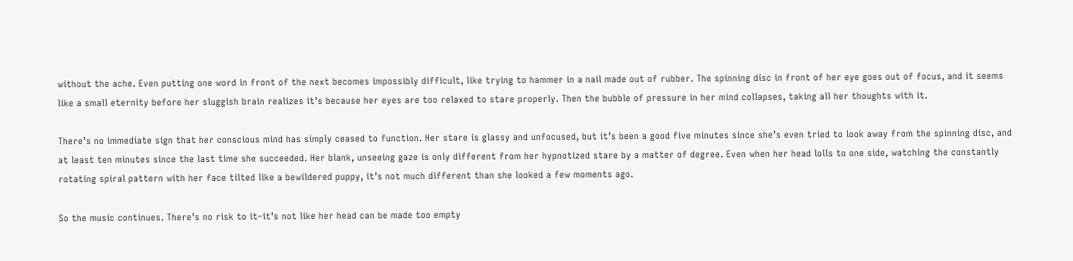without the ache. Even putting one word in front of the next becomes impossibly difficult, like trying to hammer in a nail made out of rubber. The spinning disc in front of her eye goes out of focus, and it seems like a small eternity before her sluggish brain realizes it’s because her eyes are too relaxed to stare properly. Then the bubble of pressure in her mind collapses, taking all her thoughts with it.

There’s no immediate sign that her conscious mind has simply ceased to function. Her stare is glassy and unfocused, but it’s been a good five minutes since she’s even tried to look away from the spinning disc, and at least ten minutes since the last time she succeeded. Her blank, unseeing gaze is only different from her hypnotized stare by a matter of degree. Even when her head lolls to one side, watching the constantly rotating spiral pattern with her face tilted like a bewildered puppy, it’s not much different than she looked a few moments ago.

So the music continues. There’s no risk to it–it’s not like her head can be made too empty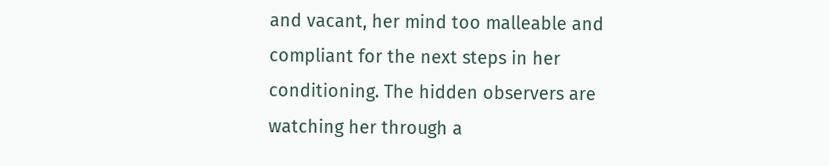and vacant, her mind too malleable and compliant for the next steps in her conditioning. The hidden observers are watching her through a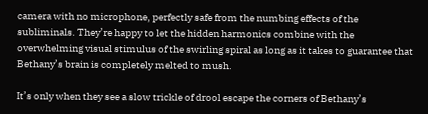camera with no microphone, perfectly safe from the numbing effects of the subliminals. They’re happy to let the hidden harmonics combine with the overwhelming visual stimulus of the swirling spiral as long as it takes to guarantee that Bethany’s brain is completely melted to mush.

It’s only when they see a slow trickle of drool escape the corners of Bethany’s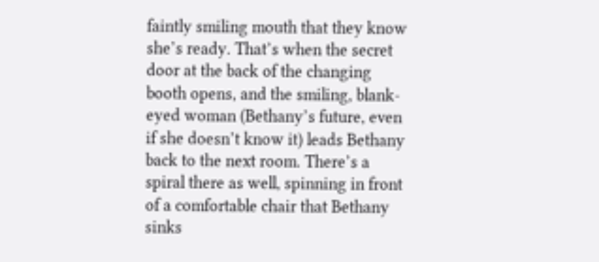faintly smiling mouth that they know she’s ready. That’s when the secret door at the back of the changing booth opens, and the smiling, blank-eyed woman (Bethany’s future, even if she doesn’t know it) leads Bethany back to the next room. There’s a spiral there as well, spinning in front of a comfortable chair that Bethany sinks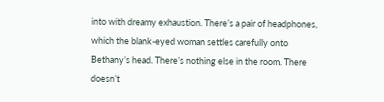into with dreamy exhaustion. There’s a pair of headphones, which the blank-eyed woman settles carefully onto Bethany’s head. There’s nothing else in the room. There doesn’t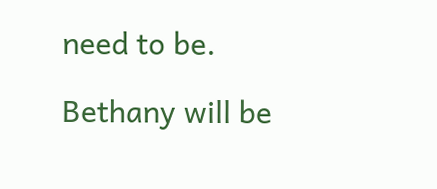need to be.

Bethany will be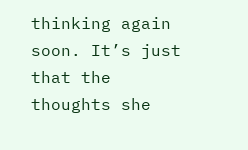thinking again soon. It’s just that the thoughts she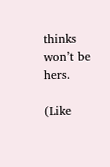thinks won’t be hers.

(Like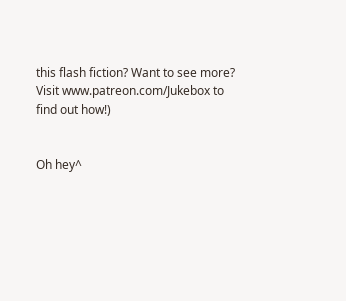this flash fiction? Want to see more? Visit www.patreon.com/Jukebox to find out how!)


Oh hey^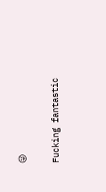😜

Fucking fantastic